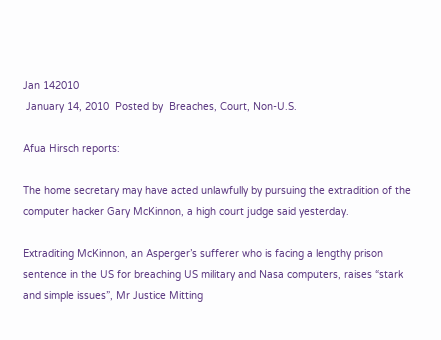Jan 142010
 January 14, 2010  Posted by  Breaches, Court, Non-U.S.

Afua Hirsch reports:

The home secretary may have acted unlawfully by pursuing the extradition of the computer hacker Gary McKinnon, a high court judge said yesterday.

Extraditing McKinnon, an Asperger’s sufferer who is facing a lengthy prison sentence in the US for breaching US military and Nasa computers, raises “stark and simple issues”, Mr Justice Mitting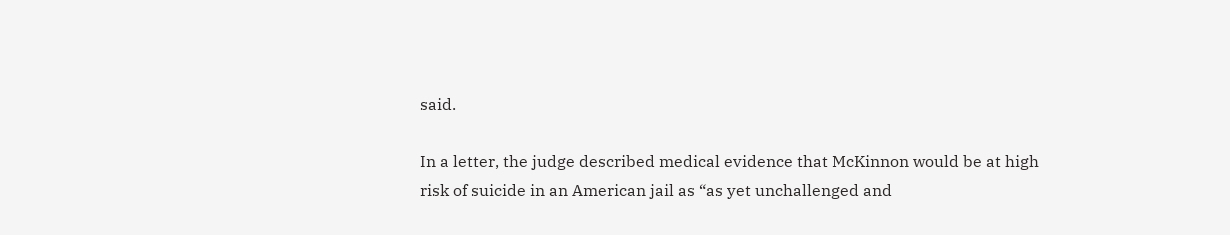said.

In a letter, the judge described medical evidence that McKinnon would be at high risk of suicide in an American jail as “as yet unchallenged and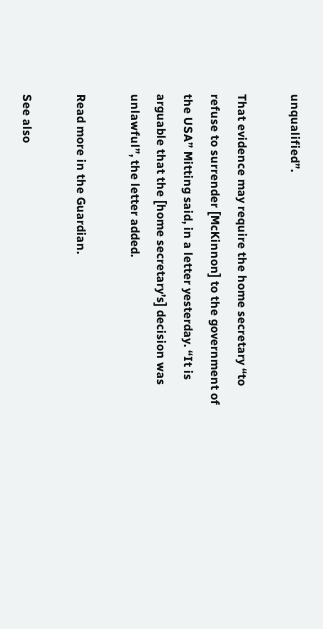unqualified”.

That evidence may require the home secretary “to refuse to surrender [McKinnon] to the government of the USA” Mitting said, in a letter yesterday. “It is arguable that the [home secretary’s] decision was unlawful”, the letter added.

Read more in the Guardian.

See also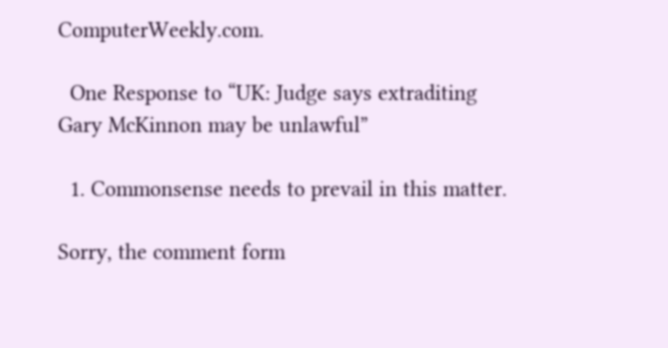ComputerWeekly.com.

  One Response to “UK: Judge says extraditing Gary McKinnon may be unlawful”

  1. Commonsense needs to prevail in this matter.

Sorry, the comment form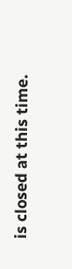is closed at this time.